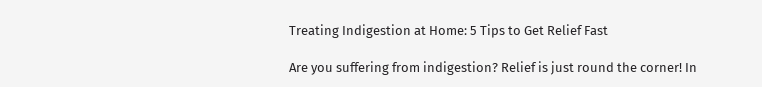Treating Indigestion at Home: 5 Tips to Get Relief Fast

Are you suffering from indigestion? Relief is just round the corner! In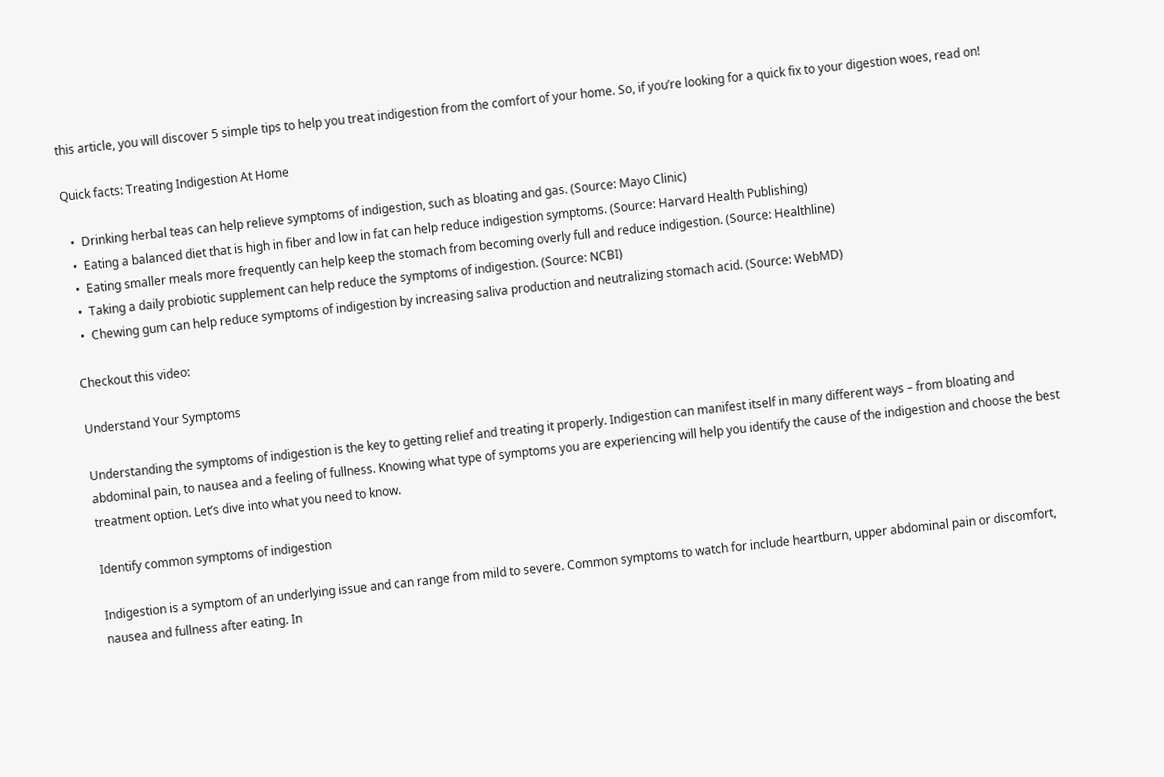this article, you will discover 5 simple tips to help you treat indigestion from the comfort of your home. So, if you’re looking for a quick fix to your digestion woes, read on!

Quick facts: Treating Indigestion At Home

  •  Drinking herbal teas can help relieve symptoms of indigestion, such as bloating and gas. (Source: Mayo Clinic)
  •  Eating a balanced diet that is high in fiber and low in fat can help reduce indigestion symptoms. (Source: Harvard Health Publishing)
  •  Eating smaller meals more frequently can help keep the stomach from becoming overly full and reduce indigestion. (Source: Healthline)
  •  Taking a daily probiotic supplement can help reduce the symptoms of indigestion. (Source: NCBI)
  •  Chewing gum can help reduce symptoms of indigestion by increasing saliva production and neutralizing stomach acid. (Source: WebMD)

Checkout this video:

Understand Your Symptoms

Understanding the symptoms of indigestion is the key to getting relief and treating it properly. Indigestion can manifest itself in many different ways – from bloating and abdominal pain, to nausea and a feeling of fullness. Knowing what type of symptoms you are experiencing will help you identify the cause of the indigestion and choose the best treatment option. Let’s dive into what you need to know.

Identify common symptoms of indigestion

Indigestion is a symptom of an underlying issue and can range from mild to severe. Common symptoms to watch for include heartburn, upper abdominal pain or discomfort, nausea and fullness after eating. In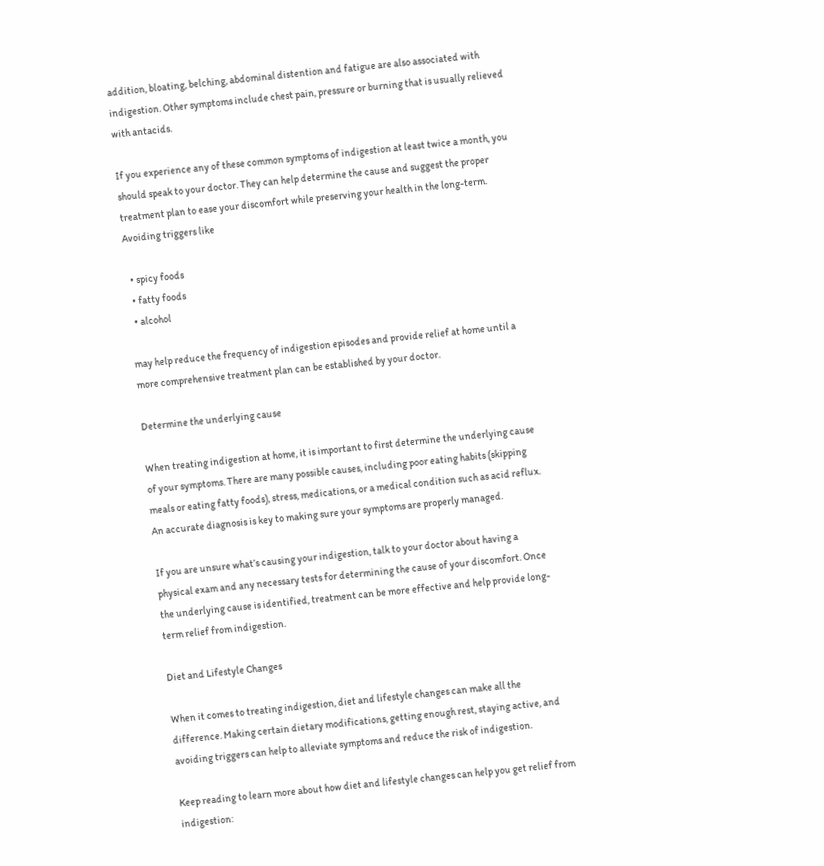addition, bloating, belching, abdominal distention and fatigue are also associated with indigestion. Other symptoms include chest pain, pressure or burning that is usually relieved with antacids.

If you experience any of these common symptoms of indigestion at least twice a month, you should speak to your doctor. They can help determine the cause and suggest the proper treatment plan to ease your discomfort while preserving your health in the long-term. Avoiding triggers like

  • spicy foods
  • fatty foods
  • alcohol

may help reduce the frequency of indigestion episodes and provide relief at home until a more comprehensive treatment plan can be established by your doctor.

Determine the underlying cause

When treating indigestion at home, it is important to first determine the underlying cause of your symptoms. There are many possible causes, including poor eating habits (skipping meals or eating fatty foods), stress, medications, or a medical condition such as acid reflux. An accurate diagnosis is key to making sure your symptoms are properly managed.

If you are unsure what’s causing your indigestion, talk to your doctor about having a physical exam and any necessary tests for determining the cause of your discomfort. Once the underlying cause is identified, treatment can be more effective and help provide long-term relief from indigestion.

Diet and Lifestyle Changes

When it comes to treating indigestion, diet and lifestyle changes can make all the difference. Making certain dietary modifications, getting enough rest, staying active, and avoiding triggers can help to alleviate symptoms and reduce the risk of indigestion.

Keep reading to learn more about how diet and lifestyle changes can help you get relief from indigestion: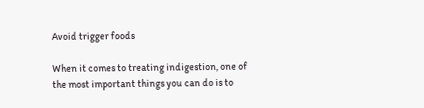Avoid trigger foods

When it comes to treating indigestion, one of the most important things you can do is to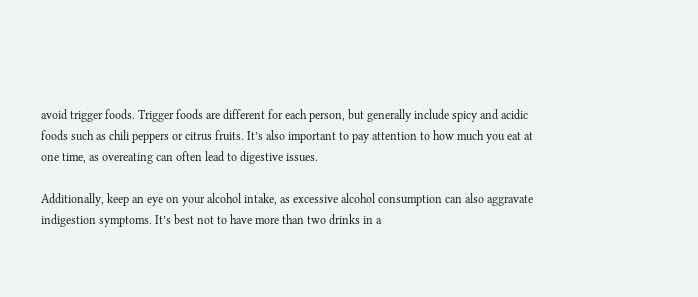avoid trigger foods. Trigger foods are different for each person, but generally include spicy and acidic foods such as chili peppers or citrus fruits. It’s also important to pay attention to how much you eat at one time, as overeating can often lead to digestive issues.

Additionally, keep an eye on your alcohol intake, as excessive alcohol consumption can also aggravate indigestion symptoms. It’s best not to have more than two drinks in a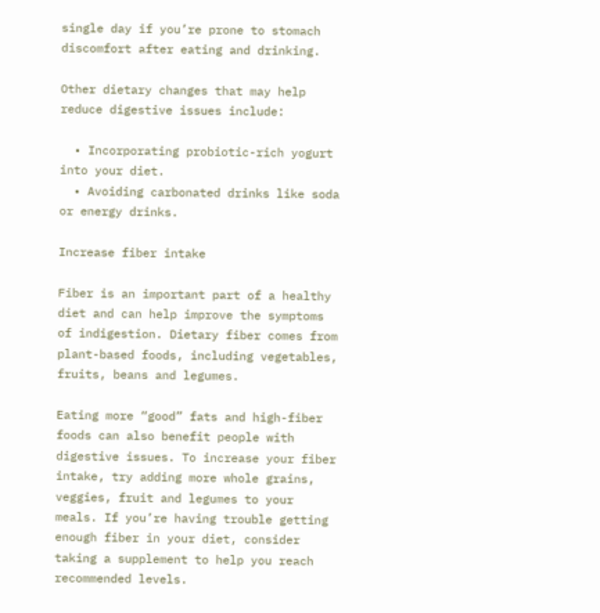single day if you’re prone to stomach discomfort after eating and drinking.

Other dietary changes that may help reduce digestive issues include:

  • Incorporating probiotic-rich yogurt into your diet.
  • Avoiding carbonated drinks like soda or energy drinks.

Increase fiber intake

Fiber is an important part of a healthy diet and can help improve the symptoms of indigestion. Dietary fiber comes from plant-based foods, including vegetables, fruits, beans and legumes.

Eating more “good” fats and high-fiber foods can also benefit people with digestive issues. To increase your fiber intake, try adding more whole grains, veggies, fruit and legumes to your meals. If you’re having trouble getting enough fiber in your diet, consider taking a supplement to help you reach recommended levels.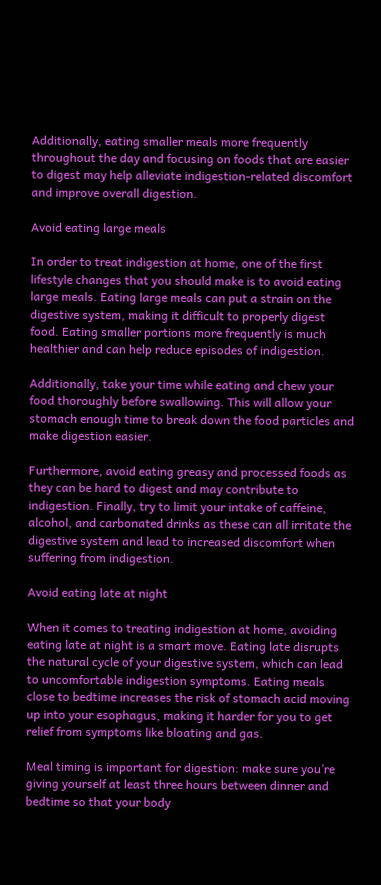Additionally, eating smaller meals more frequently throughout the day and focusing on foods that are easier to digest may help alleviate indigestion-related discomfort and improve overall digestion.

Avoid eating large meals

In order to treat indigestion at home, one of the first lifestyle changes that you should make is to avoid eating large meals. Eating large meals can put a strain on the digestive system, making it difficult to properly digest food. Eating smaller portions more frequently is much healthier and can help reduce episodes of indigestion.

Additionally, take your time while eating and chew your food thoroughly before swallowing. This will allow your stomach enough time to break down the food particles and make digestion easier.

Furthermore, avoid eating greasy and processed foods as they can be hard to digest and may contribute to indigestion. Finally, try to limit your intake of caffeine, alcohol, and carbonated drinks as these can all irritate the digestive system and lead to increased discomfort when suffering from indigestion.

Avoid eating late at night

When it comes to treating indigestion at home, avoiding eating late at night is a smart move. Eating late disrupts the natural cycle of your digestive system, which can lead to uncomfortable indigestion symptoms. Eating meals close to bedtime increases the risk of stomach acid moving up into your esophagus, making it harder for you to get relief from symptoms like bloating and gas.

Meal timing is important for digestion: make sure you’re giving yourself at least three hours between dinner and bedtime so that your body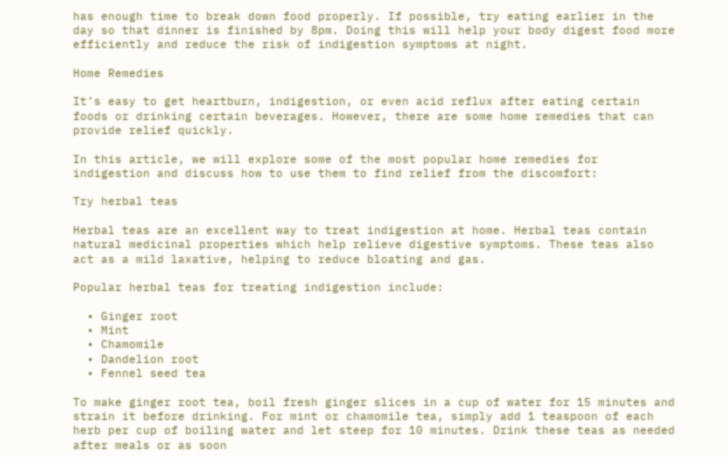has enough time to break down food properly. If possible, try eating earlier in the day so that dinner is finished by 8pm. Doing this will help your body digest food more efficiently and reduce the risk of indigestion symptoms at night.

Home Remedies

It’s easy to get heartburn, indigestion, or even acid reflux after eating certain foods or drinking certain beverages. However, there are some home remedies that can provide relief quickly.

In this article, we will explore some of the most popular home remedies for indigestion and discuss how to use them to find relief from the discomfort:

Try herbal teas

Herbal teas are an excellent way to treat indigestion at home. Herbal teas contain natural medicinal properties which help relieve digestive symptoms. These teas also act as a mild laxative, helping to reduce bloating and gas.

Popular herbal teas for treating indigestion include:

  • Ginger root
  • Mint
  • Chamomile
  • Dandelion root
  • Fennel seed tea

To make ginger root tea, boil fresh ginger slices in a cup of water for 15 minutes and strain it before drinking. For mint or chamomile tea, simply add 1 teaspoon of each herb per cup of boiling water and let steep for 10 minutes. Drink these teas as needed after meals or as soon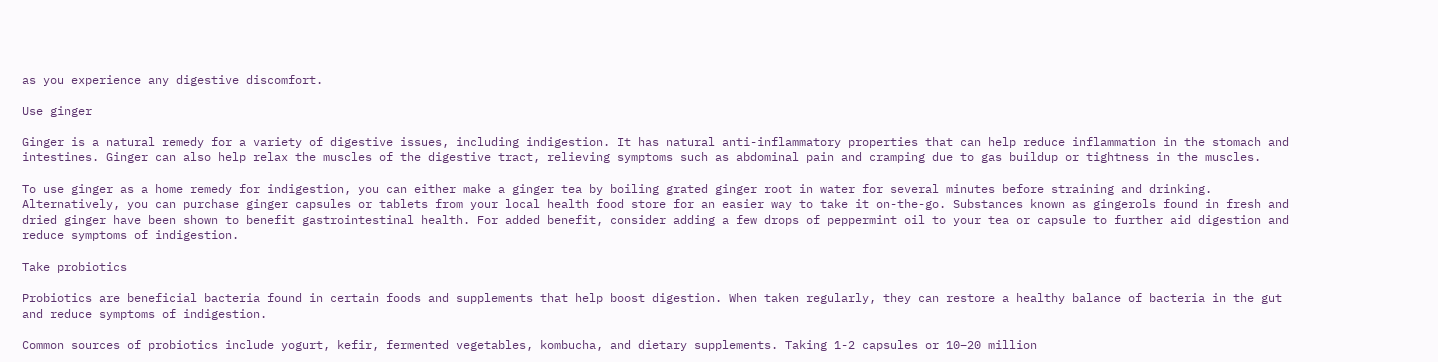as you experience any digestive discomfort.

Use ginger

Ginger is a natural remedy for a variety of digestive issues, including indigestion. It has natural anti-inflammatory properties that can help reduce inflammation in the stomach and intestines. Ginger can also help relax the muscles of the digestive tract, relieving symptoms such as abdominal pain and cramping due to gas buildup or tightness in the muscles.

To use ginger as a home remedy for indigestion, you can either make a ginger tea by boiling grated ginger root in water for several minutes before straining and drinking. Alternatively, you can purchase ginger capsules or tablets from your local health food store for an easier way to take it on-the-go. Substances known as gingerols found in fresh and dried ginger have been shown to benefit gastrointestinal health. For added benefit, consider adding a few drops of peppermint oil to your tea or capsule to further aid digestion and reduce symptoms of indigestion.

Take probiotics

Probiotics are beneficial bacteria found in certain foods and supplements that help boost digestion. When taken regularly, they can restore a healthy balance of bacteria in the gut and reduce symptoms of indigestion.

Common sources of probiotics include yogurt, kefir, fermented vegetables, kombucha, and dietary supplements. Taking 1-2 capsules or 10–20 million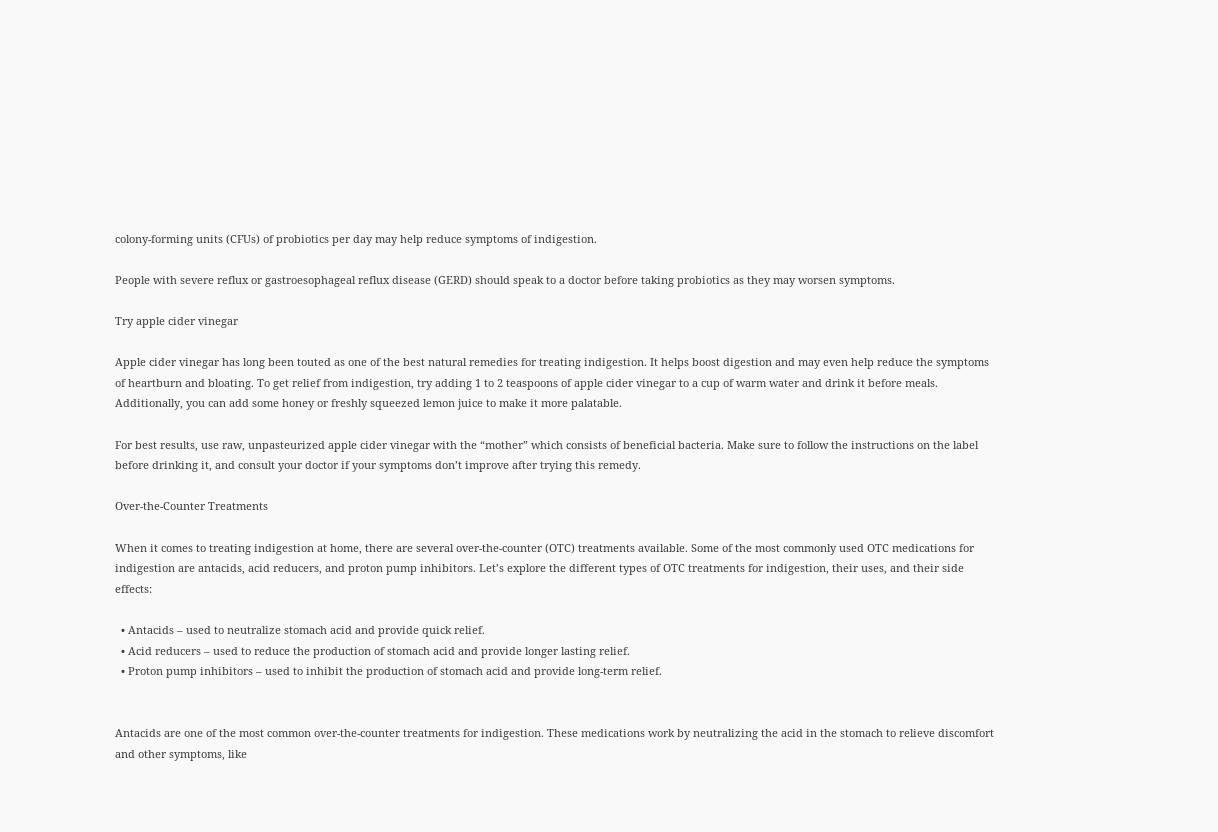colony-forming units (CFUs) of probiotics per day may help reduce symptoms of indigestion.

People with severe reflux or gastroesophageal reflux disease (GERD) should speak to a doctor before taking probiotics as they may worsen symptoms.

Try apple cider vinegar

Apple cider vinegar has long been touted as one of the best natural remedies for treating indigestion. It helps boost digestion and may even help reduce the symptoms of heartburn and bloating. To get relief from indigestion, try adding 1 to 2 teaspoons of apple cider vinegar to a cup of warm water and drink it before meals. Additionally, you can add some honey or freshly squeezed lemon juice to make it more palatable.

For best results, use raw, unpasteurized apple cider vinegar with the “mother” which consists of beneficial bacteria. Make sure to follow the instructions on the label before drinking it, and consult your doctor if your symptoms don’t improve after trying this remedy.

Over-the-Counter Treatments

When it comes to treating indigestion at home, there are several over-the-counter (OTC) treatments available. Some of the most commonly used OTC medications for indigestion are antacids, acid reducers, and proton pump inhibitors. Let’s explore the different types of OTC treatments for indigestion, their uses, and their side effects:

  • Antacids – used to neutralize stomach acid and provide quick relief.
  • Acid reducers – used to reduce the production of stomach acid and provide longer lasting relief.
  • Proton pump inhibitors – used to inhibit the production of stomach acid and provide long-term relief.


Antacids are one of the most common over-the-counter treatments for indigestion. These medications work by neutralizing the acid in the stomach to relieve discomfort and other symptoms, like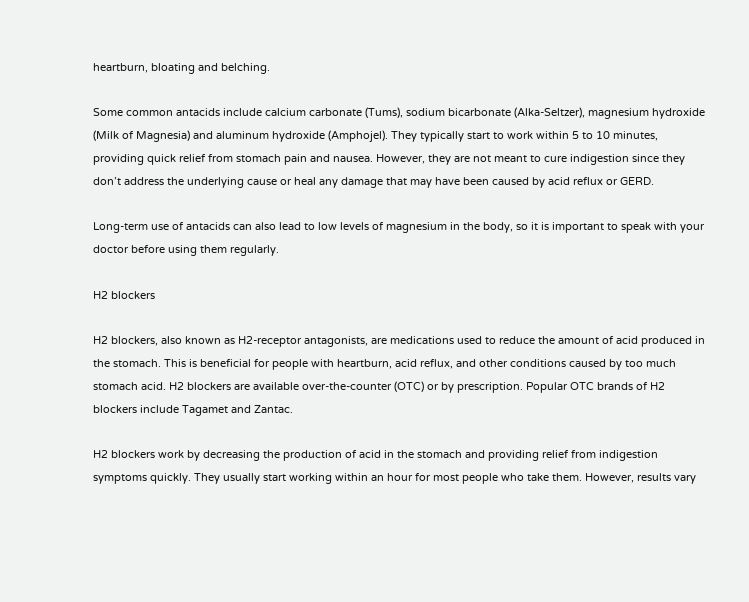heartburn, bloating and belching.

Some common antacids include calcium carbonate (Tums), sodium bicarbonate (Alka-Seltzer), magnesium hydroxide (Milk of Magnesia) and aluminum hydroxide (Amphojel). They typically start to work within 5 to 10 minutes, providing quick relief from stomach pain and nausea. However, they are not meant to cure indigestion since they don’t address the underlying cause or heal any damage that may have been caused by acid reflux or GERD.

Long-term use of antacids can also lead to low levels of magnesium in the body, so it is important to speak with your doctor before using them regularly.

H2 blockers

H2 blockers, also known as H2-receptor antagonists, are medications used to reduce the amount of acid produced in the stomach. This is beneficial for people with heartburn, acid reflux, and other conditions caused by too much stomach acid. H2 blockers are available over-the-counter (OTC) or by prescription. Popular OTC brands of H2 blockers include Tagamet and Zantac.

H2 blockers work by decreasing the production of acid in the stomach and providing relief from indigestion symptoms quickly. They usually start working within an hour for most people who take them. However, results vary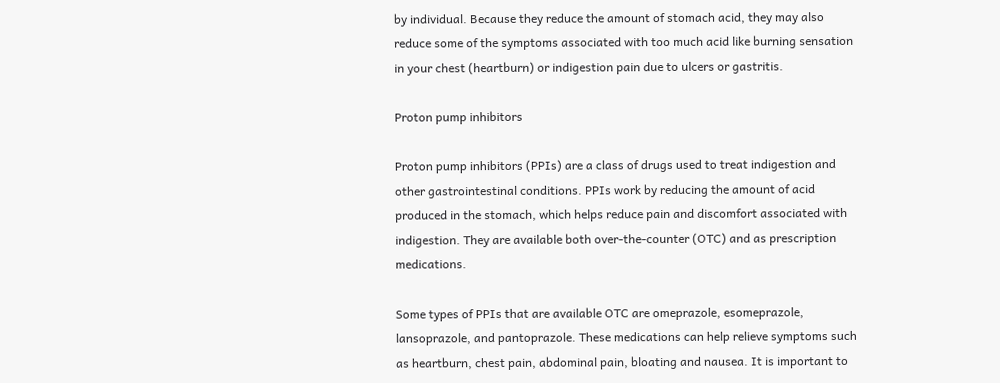by individual. Because they reduce the amount of stomach acid, they may also reduce some of the symptoms associated with too much acid like burning sensation in your chest (heartburn) or indigestion pain due to ulcers or gastritis.

Proton pump inhibitors

Proton pump inhibitors (PPIs) are a class of drugs used to treat indigestion and other gastrointestinal conditions. PPIs work by reducing the amount of acid produced in the stomach, which helps reduce pain and discomfort associated with indigestion. They are available both over-the-counter (OTC) and as prescription medications.

Some types of PPIs that are available OTC are omeprazole, esomeprazole, lansoprazole, and pantoprazole. These medications can help relieve symptoms such as heartburn, chest pain, abdominal pain, bloating and nausea. It is important to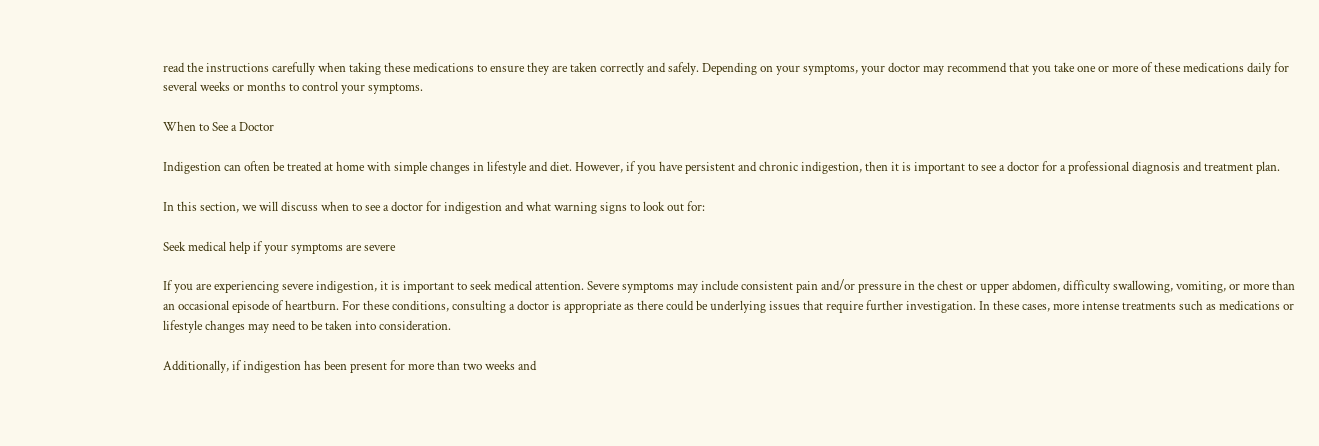read the instructions carefully when taking these medications to ensure they are taken correctly and safely. Depending on your symptoms, your doctor may recommend that you take one or more of these medications daily for several weeks or months to control your symptoms.

When to See a Doctor

Indigestion can often be treated at home with simple changes in lifestyle and diet. However, if you have persistent and chronic indigestion, then it is important to see a doctor for a professional diagnosis and treatment plan.

In this section, we will discuss when to see a doctor for indigestion and what warning signs to look out for:

Seek medical help if your symptoms are severe

If you are experiencing severe indigestion, it is important to seek medical attention. Severe symptoms may include consistent pain and/or pressure in the chest or upper abdomen, difficulty swallowing, vomiting, or more than an occasional episode of heartburn. For these conditions, consulting a doctor is appropriate as there could be underlying issues that require further investigation. In these cases, more intense treatments such as medications or lifestyle changes may need to be taken into consideration.

Additionally, if indigestion has been present for more than two weeks and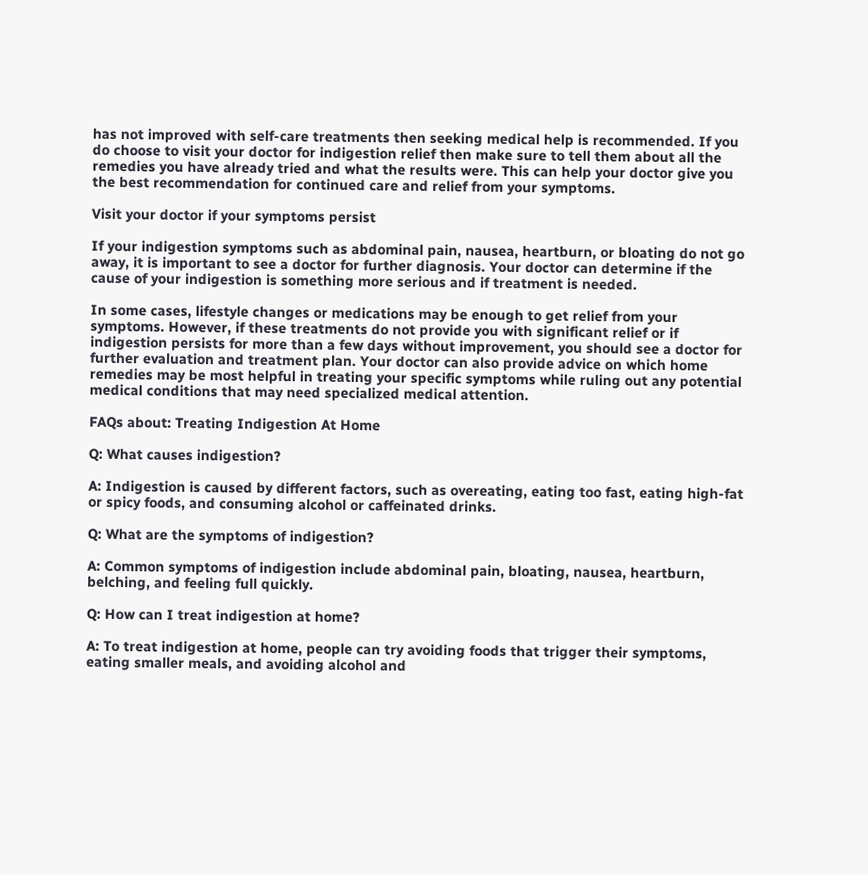has not improved with self-care treatments then seeking medical help is recommended. If you do choose to visit your doctor for indigestion relief then make sure to tell them about all the remedies you have already tried and what the results were. This can help your doctor give you the best recommendation for continued care and relief from your symptoms.

Visit your doctor if your symptoms persist

If your indigestion symptoms such as abdominal pain, nausea, heartburn, or bloating do not go away, it is important to see a doctor for further diagnosis. Your doctor can determine if the cause of your indigestion is something more serious and if treatment is needed.

In some cases, lifestyle changes or medications may be enough to get relief from your symptoms. However, if these treatments do not provide you with significant relief or if indigestion persists for more than a few days without improvement, you should see a doctor for further evaluation and treatment plan. Your doctor can also provide advice on which home remedies may be most helpful in treating your specific symptoms while ruling out any potential medical conditions that may need specialized medical attention.

FAQs about: Treating Indigestion At Home

Q: What causes indigestion?

A: Indigestion is caused by different factors, such as overeating, eating too fast, eating high-fat or spicy foods, and consuming alcohol or caffeinated drinks.

Q: What are the symptoms of indigestion?

A: Common symptoms of indigestion include abdominal pain, bloating, nausea, heartburn, belching, and feeling full quickly.

Q: How can I treat indigestion at home?

A: To treat indigestion at home, people can try avoiding foods that trigger their symptoms, eating smaller meals, and avoiding alcohol and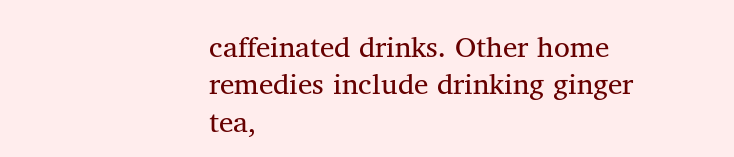caffeinated drinks. Other home remedies include drinking ginger tea,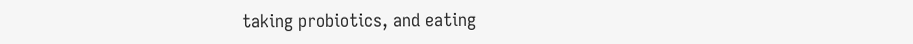taking probiotics, and eating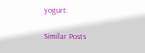yogurt.

Similar Posts